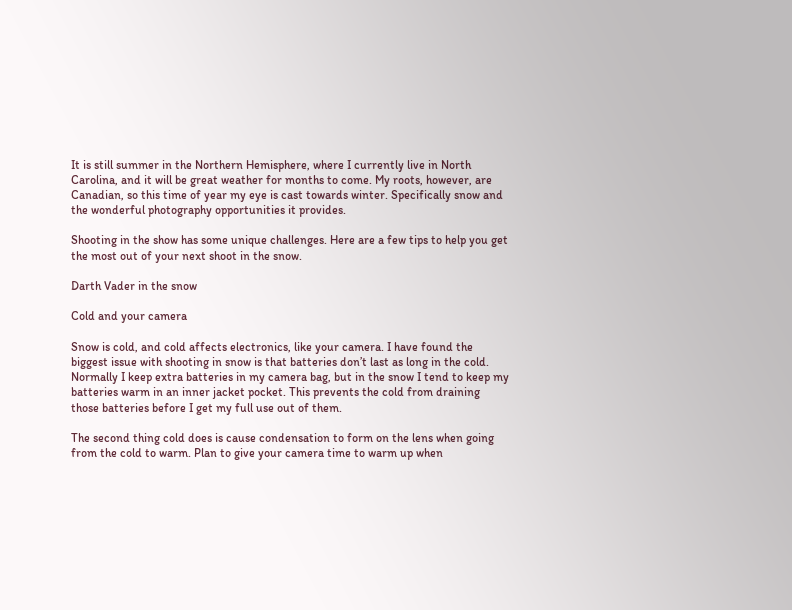It is still summer in the Northern Hemisphere, where I currently live in North Carolina, and it will be great weather for months to come. My roots, however, are Canadian, so this time of year my eye is cast towards winter. Specifically snow and the wonderful photography opportunities it provides.

Shooting in the show has some unique challenges. Here are a few tips to help you get the most out of your next shoot in the snow.

Darth Vader in the snow

Cold and your camera

Snow is cold, and cold affects electronics, like your camera. I have found the biggest issue with shooting in snow is that batteries don’t last as long in the cold. Normally I keep extra batteries in my camera bag, but in the snow I tend to keep my batteries warm in an inner jacket pocket. This prevents the cold from draining those batteries before I get my full use out of them.

The second thing cold does is cause condensation to form on the lens when going from the cold to warm. Plan to give your camera time to warm up when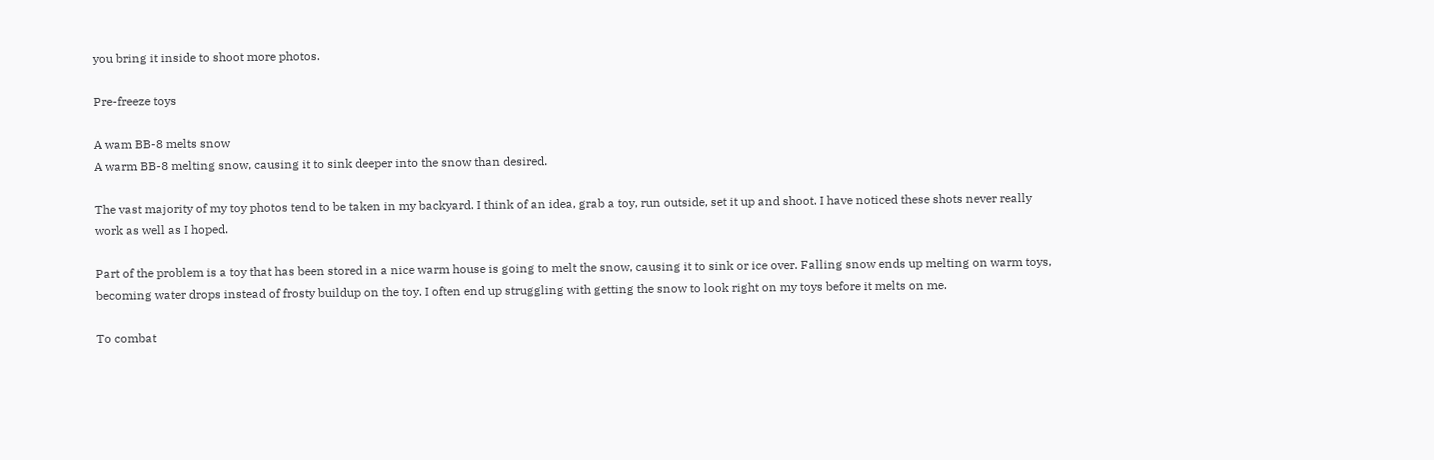you bring it inside to shoot more photos.

Pre-freeze toys

A wam BB-8 melts snow
A warm BB-8 melting snow, causing it to sink deeper into the snow than desired.

The vast majority of my toy photos tend to be taken in my backyard. I think of an idea, grab a toy, run outside, set it up and shoot. I have noticed these shots never really work as well as I hoped.

Part of the problem is a toy that has been stored in a nice warm house is going to melt the snow, causing it to sink or ice over. Falling snow ends up melting on warm toys, becoming water drops instead of frosty buildup on the toy. I often end up struggling with getting the snow to look right on my toys before it melts on me.

To combat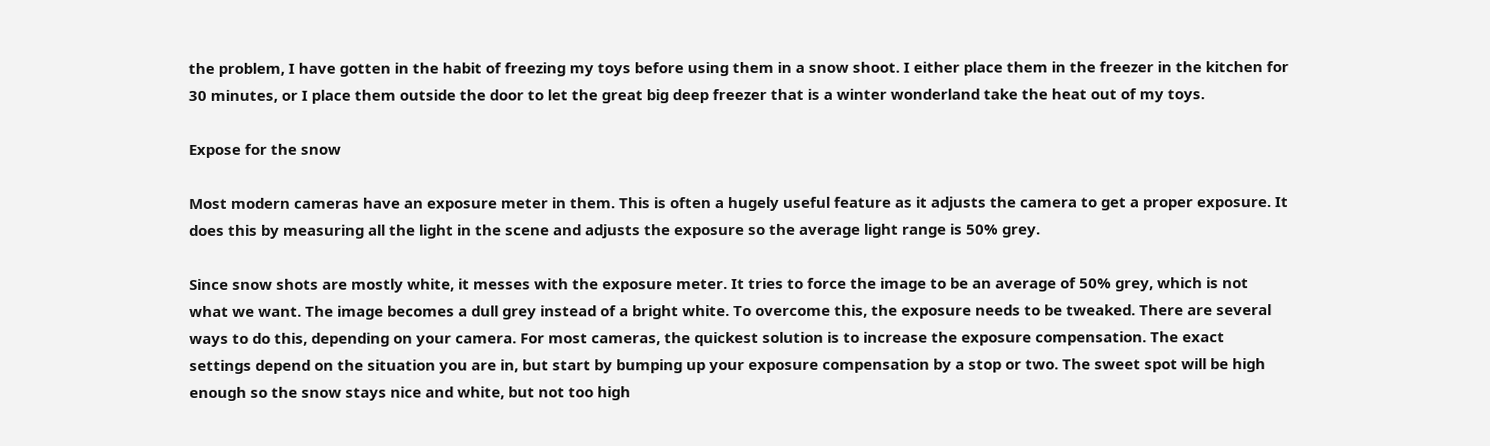the problem, I have gotten in the habit of freezing my toys before using them in a snow shoot. I either place them in the freezer in the kitchen for 30 minutes, or I place them outside the door to let the great big deep freezer that is a winter wonderland take the heat out of my toys.

Expose for the snow

Most modern cameras have an exposure meter in them. This is often a hugely useful feature as it adjusts the camera to get a proper exposure. It does this by measuring all the light in the scene and adjusts the exposure so the average light range is 50% grey.

Since snow shots are mostly white, it messes with the exposure meter. It tries to force the image to be an average of 50% grey, which is not what we want. The image becomes a dull grey instead of a bright white. To overcome this, the exposure needs to be tweaked. There are several ways to do this, depending on your camera. For most cameras, the quickest solution is to increase the exposure compensation. The exact settings depend on the situation you are in, but start by bumping up your exposure compensation by a stop or two. The sweet spot will be high enough so the snow stays nice and white, but not too high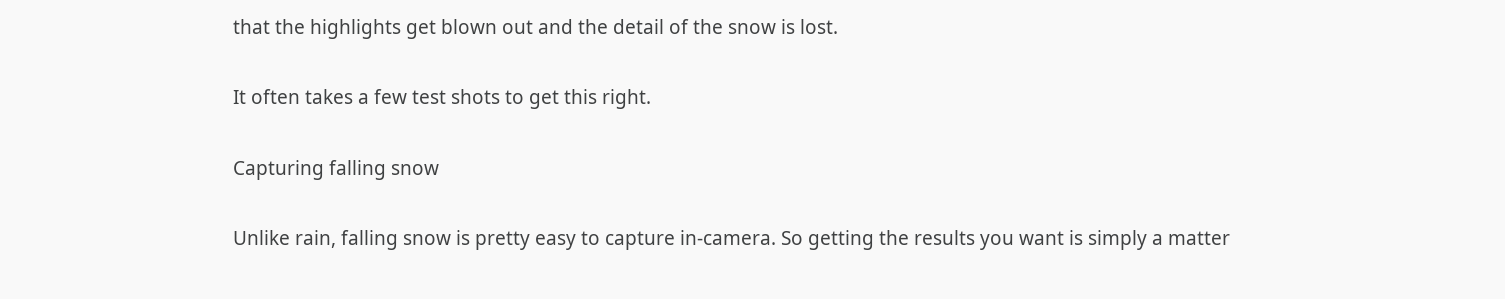that the highlights get blown out and the detail of the snow is lost.

It often takes a few test shots to get this right.

Capturing falling snow

Unlike rain, falling snow is pretty easy to capture in-camera. So getting the results you want is simply a matter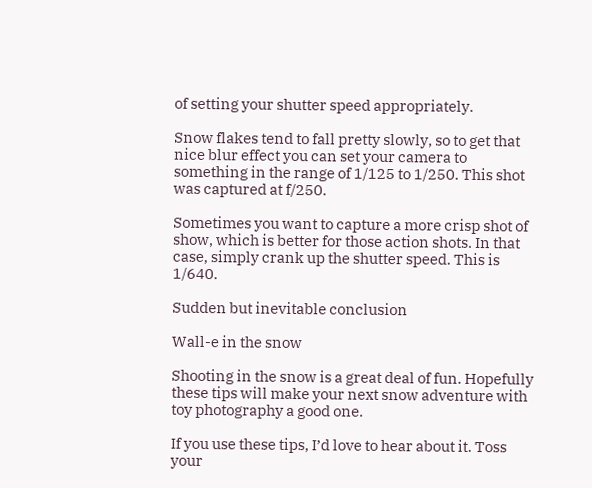of setting your shutter speed appropriately.

Snow flakes tend to fall pretty slowly, so to get that nice blur effect you can set your camera to something in the range of 1/125 to 1/250. This shot was captured at f/250.

Sometimes you want to capture a more crisp shot of show, which is better for those action shots. In that case, simply crank up the shutter speed. This is 1/640.

Sudden but inevitable conclusion

Wall-e in the snow

Shooting in the snow is a great deal of fun. Hopefully these tips will make your next snow adventure with toy photography a good one.

If you use these tips, I’d love to hear about it. Toss your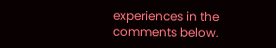experiences in the comments below.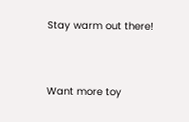Stay warm out there!


Want more toy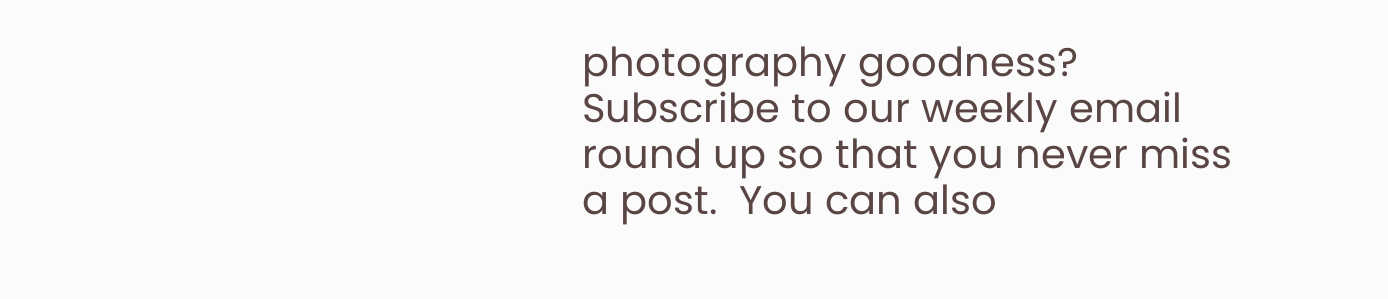photography goodness? Subscribe to our weekly email round up so that you never miss a post.  You can also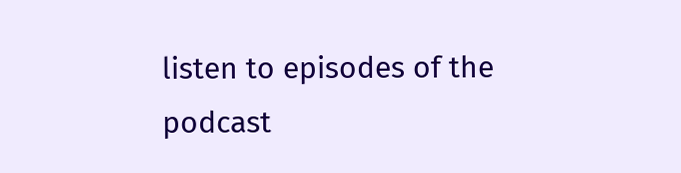listen to episodes of the podcast